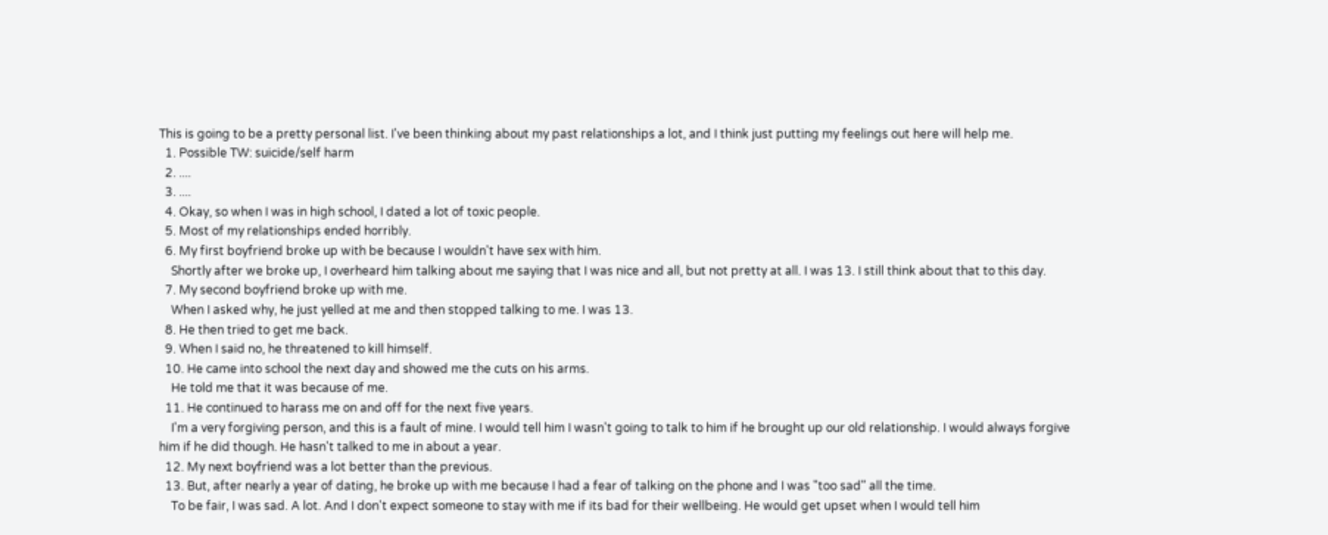This is going to be a pretty personal list. I've been thinking about my past relationships a lot, and I think just putting my feelings out here will help me.
  1. Possible TW: suicide/self harm
  2. ....
  3. ....
  4. Okay, so when I was in high school, I dated a lot of toxic people.
  5. Most of my relationships ended horribly.
  6. My first boyfriend broke up with be because I wouldn't have sex with him.
    Shortly after we broke up, I overheard him talking about me saying that I was nice and all, but not pretty at all. I was 13. I still think about that to this day.
  7. My second boyfriend broke up with me.
    When I asked why, he just yelled at me and then stopped talking to me. I was 13.
  8. He then tried to get me back.
  9. When I said no, he threatened to kill himself.
  10. He came into school the next day and showed me the cuts on his arms.
    He told me that it was because of me.
  11. He continued to harass me on and off for the next five years.
    I'm a very forgiving person, and this is a fault of mine. I would tell him I wasn't going to talk to him if he brought up our old relationship. I would always forgive him if he did though. He hasn't talked to me in about a year.
  12. My next boyfriend was a lot better than the previous.
  13. But, after nearly a year of dating, he broke up with me because I had a fear of talking on the phone and I was "too sad" all the time.
    To be fair, I was sad. A lot. And I don't expect someone to stay with me if its bad for their wellbeing. He would get upset when I would tell him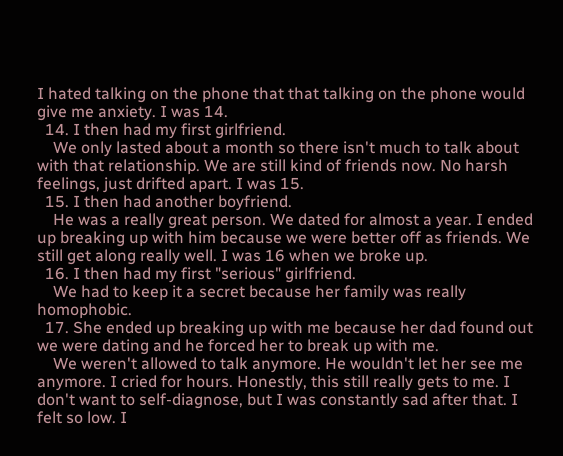I hated talking on the phone that that talking on the phone would give me anxiety. I was 14.
  14. I then had my first girlfriend.
    We only lasted about a month so there isn't much to talk about with that relationship. We are still kind of friends now. No harsh feelings, just drifted apart. I was 15.
  15. I then had another boyfriend.
    He was a really great person. We dated for almost a year. I ended up breaking up with him because we were better off as friends. We still get along really well. I was 16 when we broke up.
  16. I then had my first "serious" girlfriend.
    We had to keep it a secret because her family was really homophobic.
  17. She ended up breaking up with me because her dad found out we were dating and he forced her to break up with me.
    We weren't allowed to talk anymore. He wouldn't let her see me anymore. I cried for hours. Honestly, this still really gets to me. I don't want to self-diagnose, but I was constantly sad after that. I felt so low. I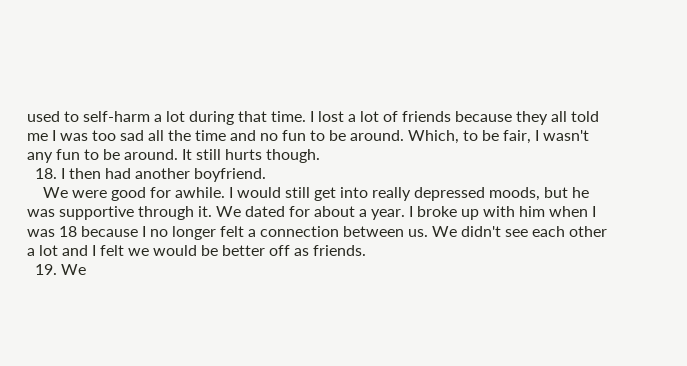used to self-harm a lot during that time. I lost a lot of friends because they all told me I was too sad all the time and no fun to be around. Which, to be fair, I wasn't any fun to be around. It still hurts though.
  18. I then had another boyfriend.
    We were good for awhile. I would still get into really depressed moods, but he was supportive through it. We dated for about a year. I broke up with him when I was 18 because I no longer felt a connection between us. We didn't see each other a lot and I felt we would be better off as friends.
  19. We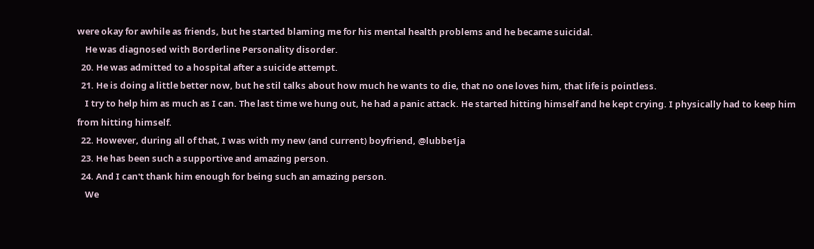were okay for awhile as friends, but he started blaming me for his mental health problems and he became suicidal.
    He was diagnosed with Borderline Personality disorder.
  20. He was admitted to a hospital after a suicide attempt.
  21. He is doing a little better now, but he stil talks about how much he wants to die, that no one loves him, that life is pointless.
    I try to help him as much as I can. The last time we hung out, he had a panic attack. He started hitting himself and he kept crying. I physically had to keep him from hitting himself.
  22. However, during all of that, I was with my new (and current) boyfriend, @lubbe1ja
  23. He has been such a supportive and amazing person.
  24. And I can't thank him enough for being such an amazing person.
    We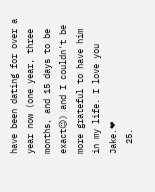have been dating for over a year now (one year, three months, and 15 days to be exact😉) and I couldn't be more grateful to have him in my life. I love you Jake.❤
  25.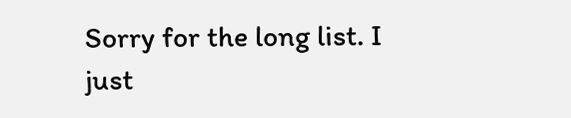Sorry for the long list. I just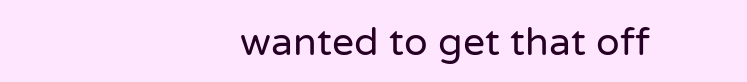wanted to get that off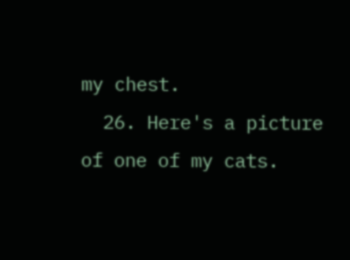my chest.
  26. Here's a picture of one of my cats.